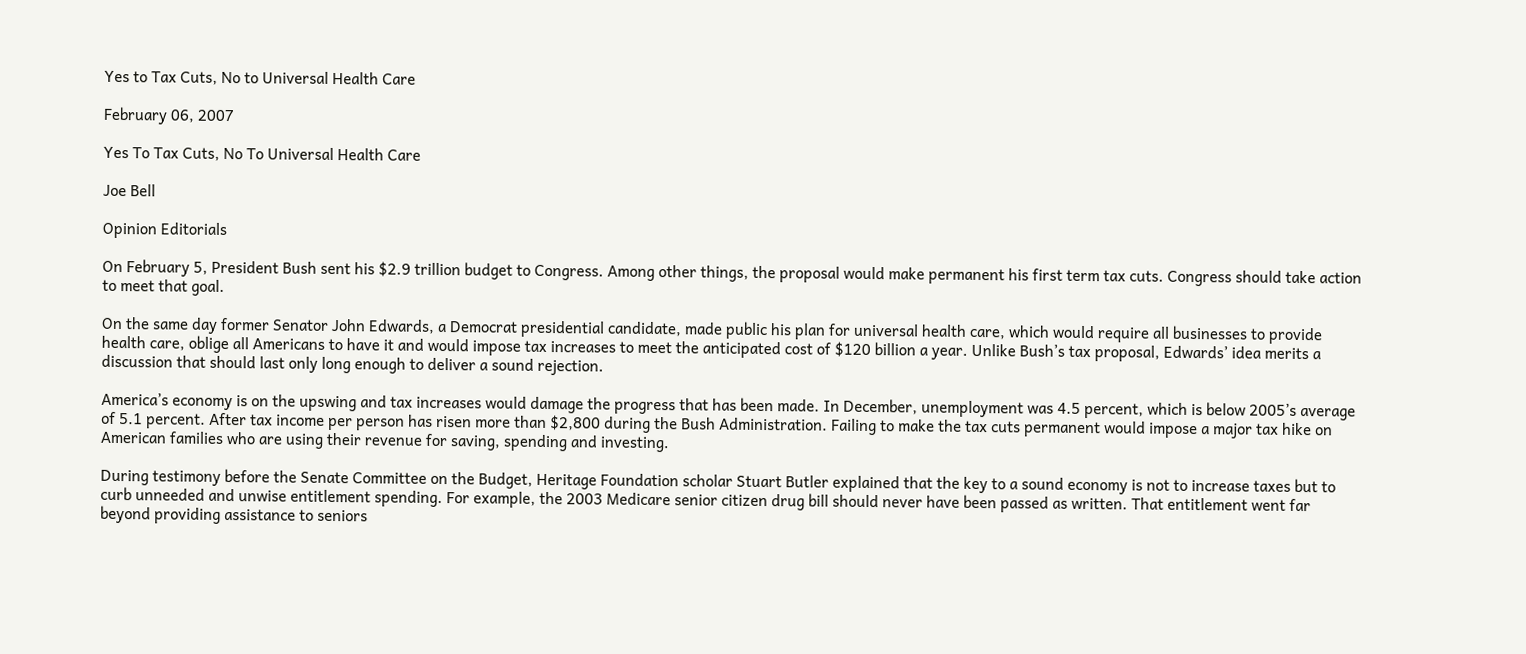Yes to Tax Cuts, No to Universal Health Care

February 06, 2007

Yes To Tax Cuts, No To Universal Health Care

Joe Bell

Opinion Editorials

On February 5, President Bush sent his $2.9 trillion budget to Congress. Among other things, the proposal would make permanent his first term tax cuts. Congress should take action to meet that goal.

On the same day former Senator John Edwards, a Democrat presidential candidate, made public his plan for universal health care, which would require all businesses to provide health care, oblige all Americans to have it and would impose tax increases to meet the anticipated cost of $120 billion a year. Unlike Bush’s tax proposal, Edwards’ idea merits a discussion that should last only long enough to deliver a sound rejection.

America’s economy is on the upswing and tax increases would damage the progress that has been made. In December, unemployment was 4.5 percent, which is below 2005’s average of 5.1 percent. After tax income per person has risen more than $2,800 during the Bush Administration. Failing to make the tax cuts permanent would impose a major tax hike on American families who are using their revenue for saving, spending and investing.

During testimony before the Senate Committee on the Budget, Heritage Foundation scholar Stuart Butler explained that the key to a sound economy is not to increase taxes but to curb unneeded and unwise entitlement spending. For example, the 2003 Medicare senior citizen drug bill should never have been passed as written. That entitlement went far beyond providing assistance to seniors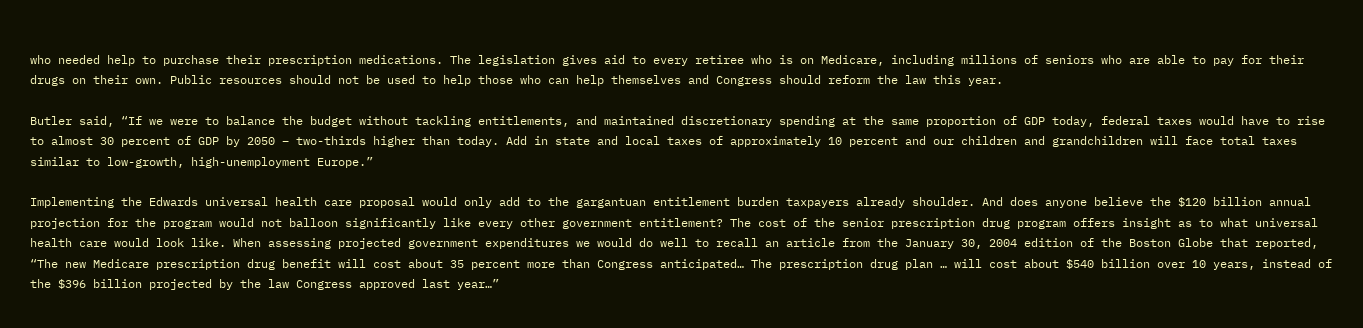who needed help to purchase their prescription medications. The legislation gives aid to every retiree who is on Medicare, including millions of seniors who are able to pay for their drugs on their own. Public resources should not be used to help those who can help themselves and Congress should reform the law this year.

Butler said, “If we were to balance the budget without tackling entitlements, and maintained discretionary spending at the same proportion of GDP today, federal taxes would have to rise to almost 30 percent of GDP by 2050 – two-thirds higher than today. Add in state and local taxes of approximately 10 percent and our children and grandchildren will face total taxes similar to low-growth, high-unemployment Europe.”

Implementing the Edwards universal health care proposal would only add to the gargantuan entitlement burden taxpayers already shoulder. And does anyone believe the $120 billion annual projection for the program would not balloon significantly like every other government entitlement? The cost of the senior prescription drug program offers insight as to what universal health care would look like. When assessing projected government expenditures we would do well to recall an article from the January 30, 2004 edition of the Boston Globe that reported, “The new Medicare prescription drug benefit will cost about 35 percent more than Congress anticipated… The prescription drug plan … will cost about $540 billion over 10 years, instead of the $396 billion projected by the law Congress approved last year…”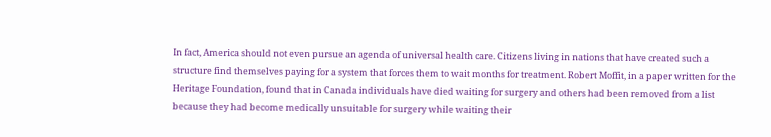In fact, America should not even pursue an agenda of universal health care. Citizens living in nations that have created such a structure find themselves paying for a system that forces them to wait months for treatment. Robert Moffit, in a paper written for the Heritage Foundation, found that in Canada individuals have died waiting for surgery and others had been removed from a list because they had become medically unsuitable for surgery while waiting their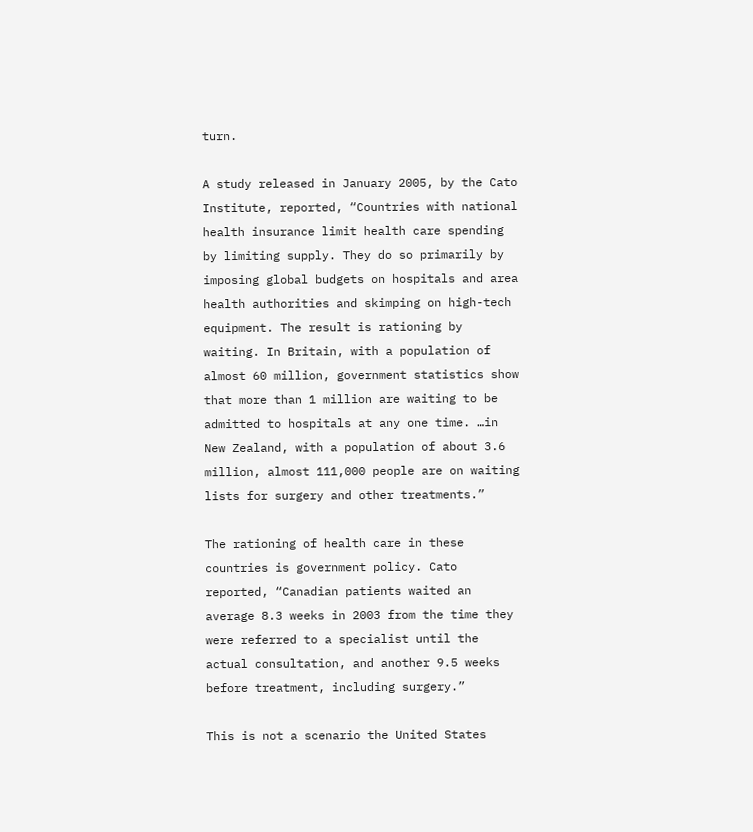turn.

A study released in January 2005, by the Cato Institute, reported, “Countries with national health insurance limit health care spending by limiting supply. They do so primarily by imposing global budgets on hospitals and area health authorities and skimping on high-tech equipment. The result is rationing by waiting. In Britain, with a population of almost 60 million, government statistics show that more than 1 million are waiting to be admitted to hospitals at any one time. …in New Zealand, with a population of about 3.6 million, almost 111,000 people are on waiting lists for surgery and other treatments.”

The rationing of health care in these countries is government policy. Cato reported, “Canadian patients waited an average 8.3 weeks in 2003 from the time they were referred to a specialist until the actual consultation, and another 9.5 weeks before treatment, including surgery.”

This is not a scenario the United States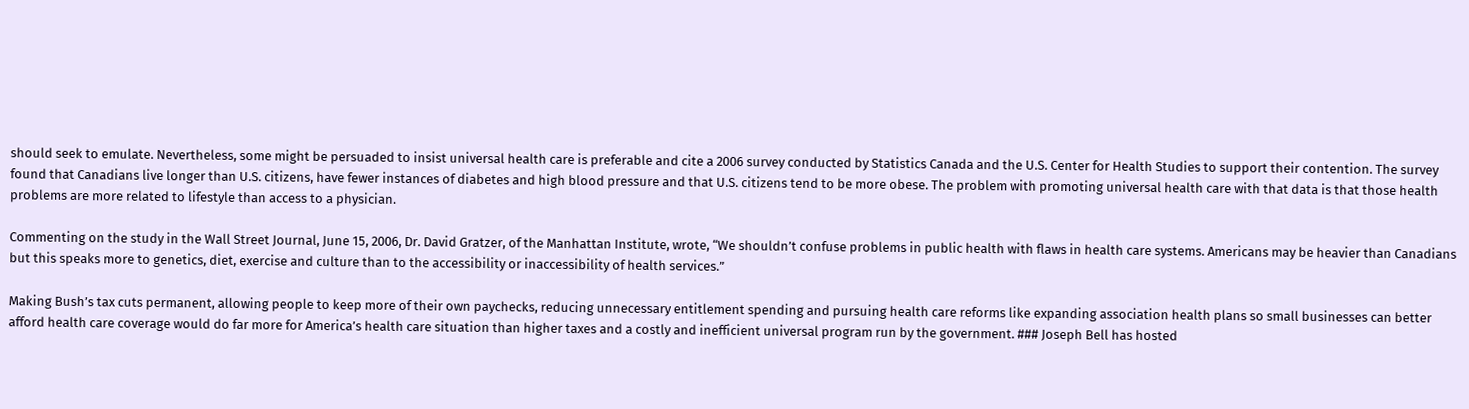should seek to emulate. Nevertheless, some might be persuaded to insist universal health care is preferable and cite a 2006 survey conducted by Statistics Canada and the U.S. Center for Health Studies to support their contention. The survey found that Canadians live longer than U.S. citizens, have fewer instances of diabetes and high blood pressure and that U.S. citizens tend to be more obese. The problem with promoting universal health care with that data is that those health problems are more related to lifestyle than access to a physician.

Commenting on the study in the Wall Street Journal, June 15, 2006, Dr. David Gratzer, of the Manhattan Institute, wrote, “We shouldn’t confuse problems in public health with flaws in health care systems. Americans may be heavier than Canadians but this speaks more to genetics, diet, exercise and culture than to the accessibility or inaccessibility of health services.”

Making Bush’s tax cuts permanent, allowing people to keep more of their own paychecks, reducing unnecessary entitlement spending and pursuing health care reforms like expanding association health plans so small businesses can better afford health care coverage would do far more for America’s health care situation than higher taxes and a costly and inefficient universal program run by the government. ### Joseph Bell has hosted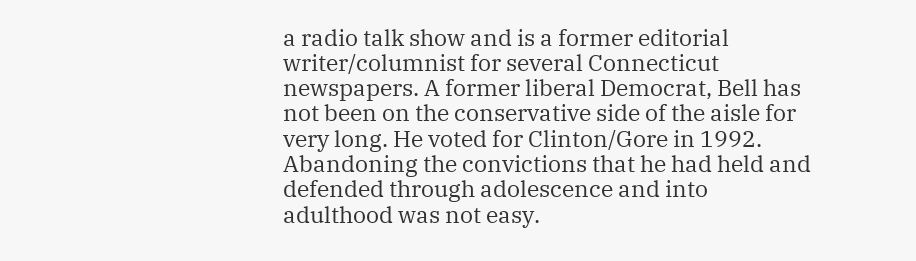a radio talk show and is a former editorial writer/columnist for several Connecticut newspapers. A former liberal Democrat, Bell has not been on the conservative side of the aisle for very long. He voted for Clinton/Gore in 1992. Abandoning the convictions that he had held and defended through adolescence and into adulthood was not easy.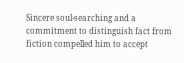Sincere soul-searching and a commitment to distinguish fact from fiction compelled him to accept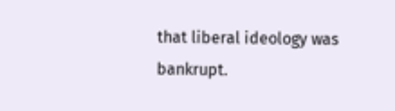that liberal ideology was bankrupt.